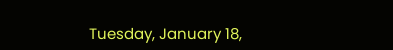Tuesday, January 18,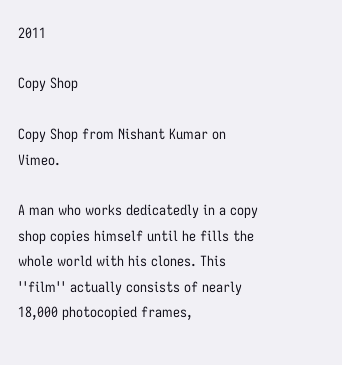2011

Copy Shop

Copy Shop from Nishant Kumar on Vimeo.

A man who works dedicatedly in a copy shop copies himself until he fills the whole world with his clones. This ''film'' actually consists of nearly 18,000 photocopied frames,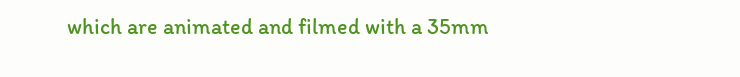which are animated and filmed with a 35mm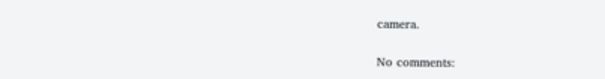camera.

No comments: